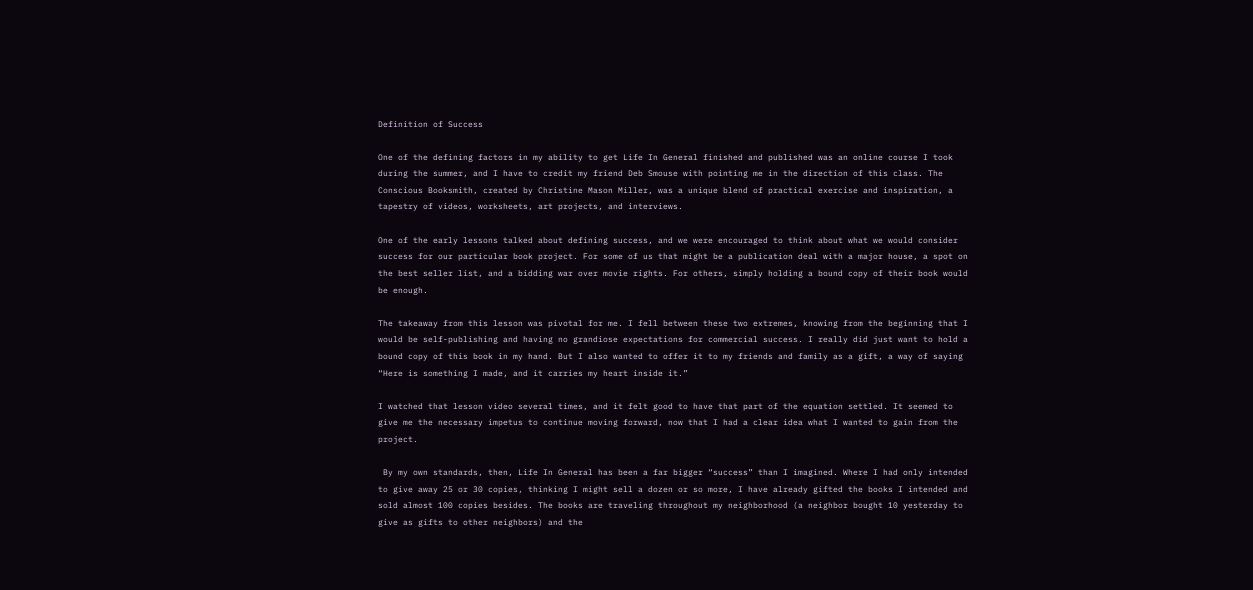Definition of Success

One of the defining factors in my ability to get Life In General finished and published was an online course I took during the summer, and I have to credit my friend Deb Smouse with pointing me in the direction of this class. The Conscious Booksmith, created by Christine Mason Miller, was a unique blend of practical exercise and inspiration, a tapestry of videos, worksheets, art projects, and interviews.

One of the early lessons talked about defining success, and we were encouraged to think about what we would consider success for our particular book project. For some of us that might be a publication deal with a major house, a spot on the best seller list, and a bidding war over movie rights. For others, simply holding a bound copy of their book would be enough.

The takeaway from this lesson was pivotal for me. I fell between these two extremes, knowing from the beginning that I would be self-publishing and having no grandiose expectations for commercial success. I really did just want to hold a bound copy of this book in my hand. But I also wanted to offer it to my friends and family as a gift, a way of saying “Here is something I made, and it carries my heart inside it.”

I watched that lesson video several times, and it felt good to have that part of the equation settled. It seemed to give me the necessary impetus to continue moving forward, now that I had a clear idea what I wanted to gain from the project.

 By my own standards, then, Life In General has been a far bigger “success” than I imagined. Where I had only intended to give away 25 or 30 copies, thinking I might sell a dozen or so more, I have already gifted the books I intended and sold almost 100 copies besides. The books are traveling throughout my neighborhood (a neighbor bought 10 yesterday to give as gifts to other neighbors) and the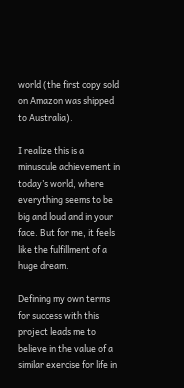world (the first copy sold on Amazon was shipped to Australia).

I realize this is a minuscule achievement in today’s world, where everything seems to be big and loud and in your face. But for me, it feels like the fulfillment of a huge dream.

Defining my own terms for success with this project leads me to believe in the value of a similar exercise for life in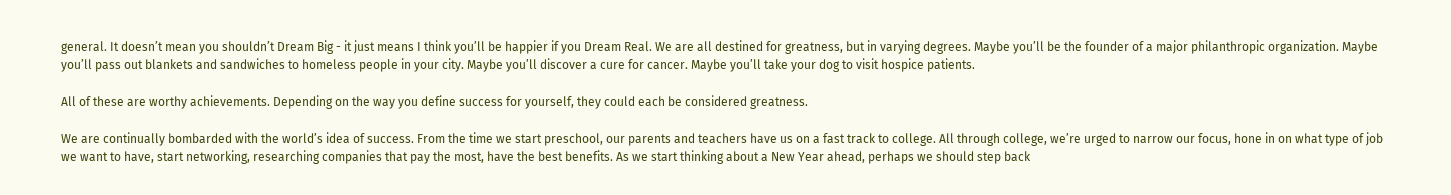general. It doesn’t mean you shouldn’t Dream Big - it just means I think you’ll be happier if you Dream Real. We are all destined for greatness, but in varying degrees. Maybe you’ll be the founder of a major philanthropic organization. Maybe you’ll pass out blankets and sandwiches to homeless people in your city. Maybe you’ll discover a cure for cancer. Maybe you’ll take your dog to visit hospice patients.

All of these are worthy achievements. Depending on the way you define success for yourself, they could each be considered greatness.

We are continually bombarded with the world’s idea of success. From the time we start preschool, our parents and teachers have us on a fast track to college. All through college, we’re urged to narrow our focus, hone in on what type of job we want to have, start networking, researching companies that pay the most, have the best benefits. As we start thinking about a New Year ahead, perhaps we should step back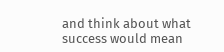and think about what success would mean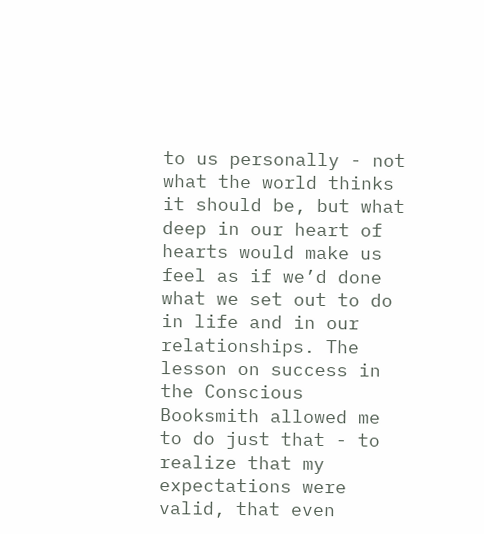to us personally - not what the world thinks it should be, but what deep in our heart of hearts would make us feel as if we’d done what we set out to do in life and in our relationships. The lesson on success in the Conscious Booksmith allowed me to do just that - to realize that my expectations were valid, that even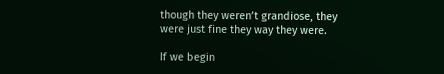though they weren’t grandiose, they were just fine they way they were.

If we begin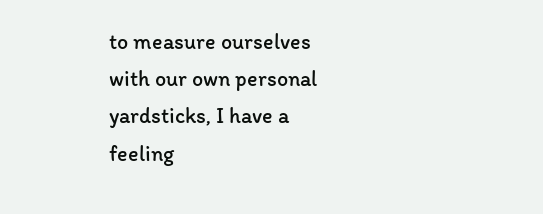to measure ourselves with our own personal yardsticks, I have a feeling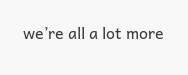we’re all a lot more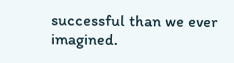successful than we ever imagined.